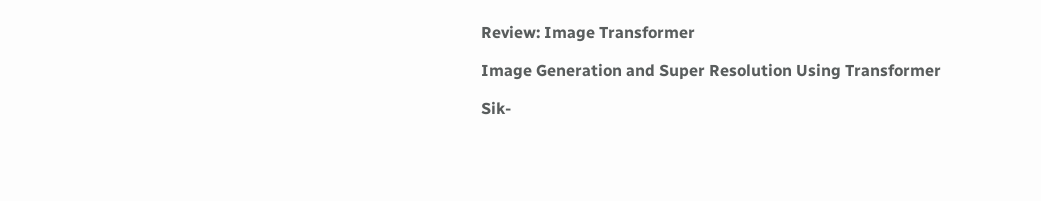Review: Image Transformer

Image Generation and Super Resolution Using Transformer

Sik-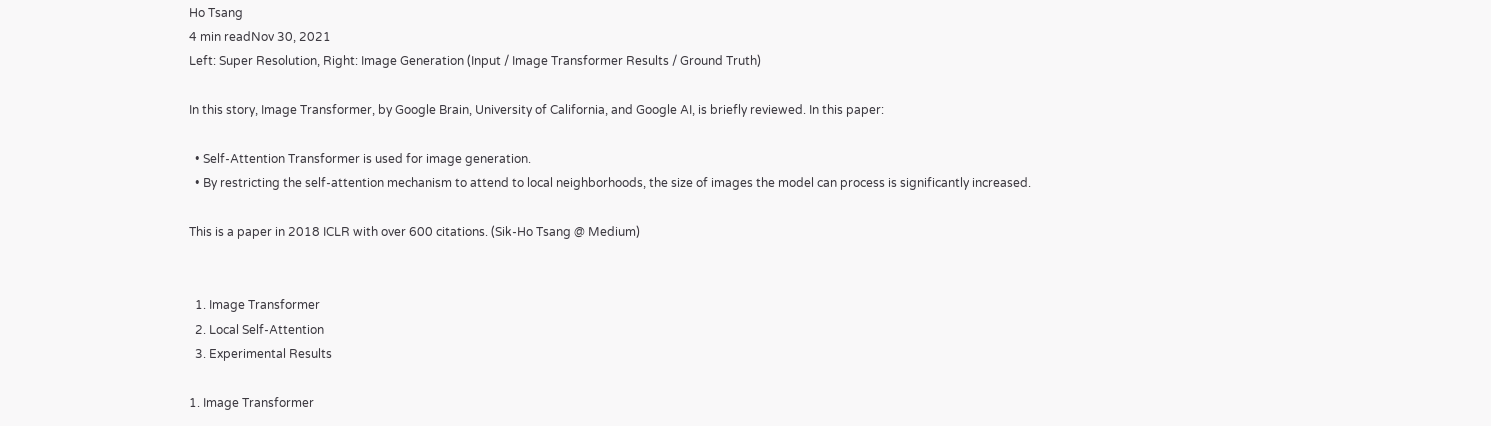Ho Tsang
4 min readNov 30, 2021
Left: Super Resolution, Right: Image Generation (Input / Image Transformer Results / Ground Truth)

In this story, Image Transformer, by Google Brain, University of California, and Google AI, is briefly reviewed. In this paper:

  • Self-Attention Transformer is used for image generation.
  • By restricting the self-attention mechanism to attend to local neighborhoods, the size of images the model can process is significantly increased.

This is a paper in 2018 ICLR with over 600 citations. (Sik-Ho Tsang @ Medium)


  1. Image Transformer
  2. Local Self-Attention
  3. Experimental Results

1. Image Transformer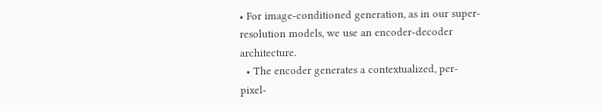• For image-conditioned generation, as in our super-resolution models, we use an encoder-decoder architecture.
  • The encoder generates a contextualized, per-pixel-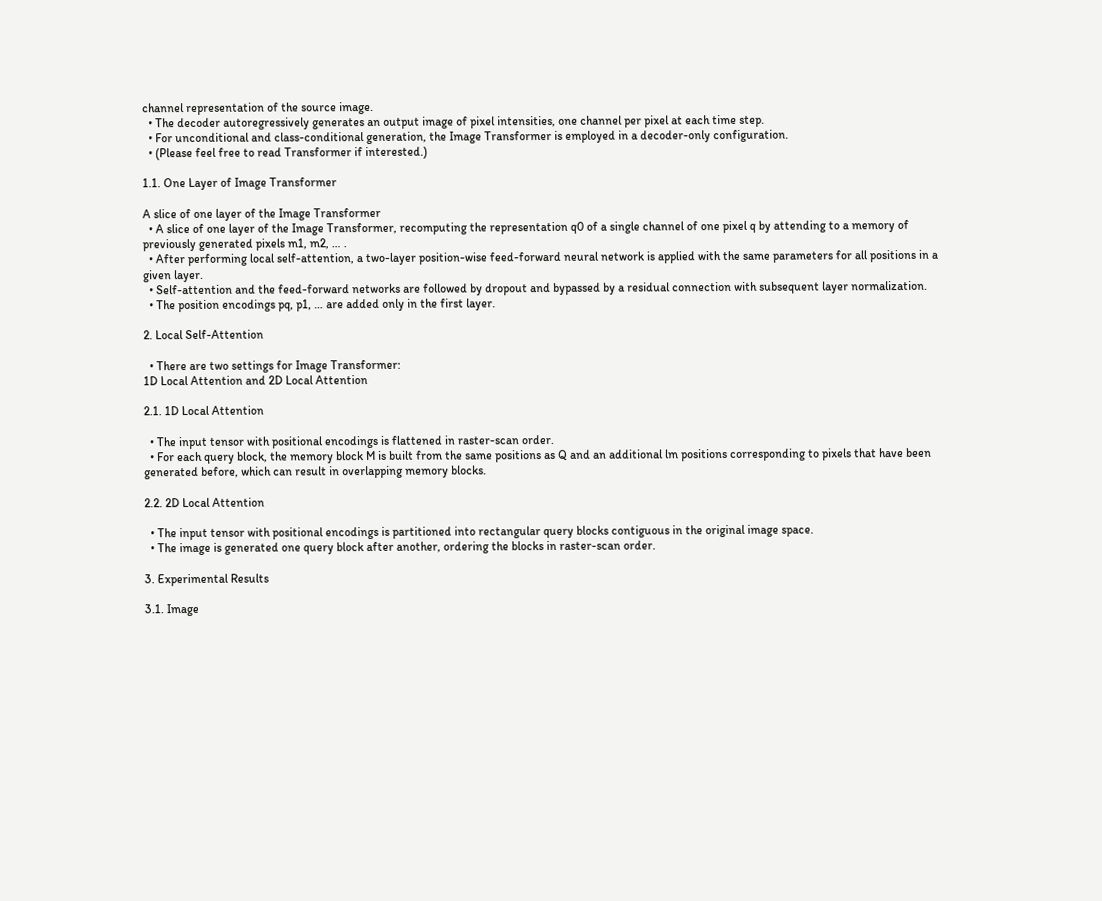channel representation of the source image.
  • The decoder autoregressively generates an output image of pixel intensities, one channel per pixel at each time step.
  • For unconditional and class-conditional generation, the Image Transformer is employed in a decoder-only configuration.
  • (Please feel free to read Transformer if interested.)

1.1. One Layer of Image Transformer

A slice of one layer of the Image Transformer
  • A slice of one layer of the Image Transformer, recomputing the representation q0 of a single channel of one pixel q by attending to a memory of previously generated pixels m1, m2, … .
  • After performing local self-attention, a two-layer position-wise feed-forward neural network is applied with the same parameters for all positions in a given layer.
  • Self-attention and the feed-forward networks are followed by dropout and bypassed by a residual connection with subsequent layer normalization.
  • The position encodings pq, p1, … are added only in the first layer.

2. Local Self-Attention

  • There are two settings for Image Transformer:
1D Local Attention and 2D Local Attention

2.1. 1D Local Attention

  • The input tensor with positional encodings is flattened in raster-scan order.
  • For each query block, the memory block M is built from the same positions as Q and an additional lm positions corresponding to pixels that have been generated before, which can result in overlapping memory blocks.

2.2. 2D Local Attention

  • The input tensor with positional encodings is partitioned into rectangular query blocks contiguous in the original image space.
  • The image is generated one query block after another, ordering the blocks in raster-scan order.

3. Experimental Results

3.1. Image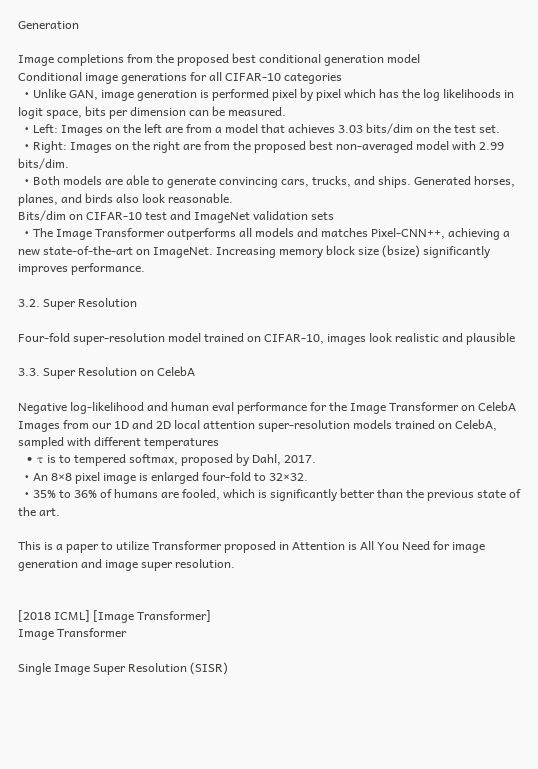Generation

Image completions from the proposed best conditional generation model
Conditional image generations for all CIFAR-10 categories
  • Unlike GAN, image generation is performed pixel by pixel which has the log likelihoods in logit space, bits per dimension can be measured.
  • Left: Images on the left are from a model that achieves 3.03 bits/dim on the test set.
  • Right: Images on the right are from the proposed best non-averaged model with 2.99 bits/dim.
  • Both models are able to generate convincing cars, trucks, and ships. Generated horses, planes, and birds also look reasonable.
Bits/dim on CIFAR-10 test and ImageNet validation sets
  • The Image Transformer outperforms all models and matches Pixel-CNN++, achieving a new state-of-the-art on ImageNet. Increasing memory block size (bsize) significantly improves performance.

3.2. Super Resolution

Four-fold super-resolution model trained on CIFAR-10, images look realistic and plausible

3.3. Super Resolution on CelebA

Negative log-likelihood and human eval performance for the Image Transformer on CelebA
Images from our 1D and 2D local attention super-resolution models trained on CelebA, sampled with different temperatures
  • τ is to tempered softmax, proposed by Dahl, 2017.
  • An 8×8 pixel image is enlarged four-fold to 32×32.
  • 35% to 36% of humans are fooled, which is significantly better than the previous state of the art.

This is a paper to utilize Transformer proposed in Attention is All You Need for image generation and image super resolution.


[2018 ICML] [Image Transformer]
Image Transformer

Single Image Super Resolution (SISR)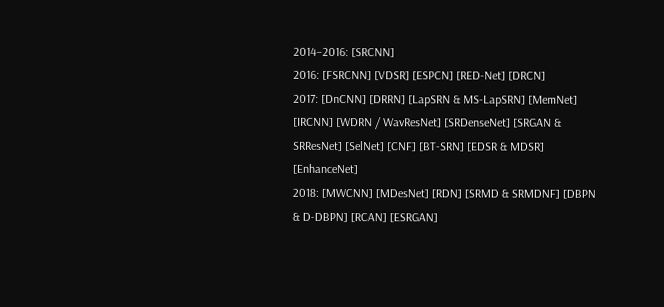2014–2016: [SRCNN]
2016: [FSRCNN] [VDSR] [ESPCN] [RED-Net] [DRCN]
2017: [DnCNN] [DRRN] [LapSRN & MS-LapSRN] [MemNet] [IRCNN] [WDRN / WavResNet] [SRDenseNet] [SRGAN & SRResNet] [SelNet] [CNF] [BT-SRN] [EDSR & MDSR] [EnhanceNet]
2018: [MWCNN] [MDesNet] [RDN] [SRMD & SRMDNF] [DBPN & D-DBPN] [RCAN] [ESRGAN]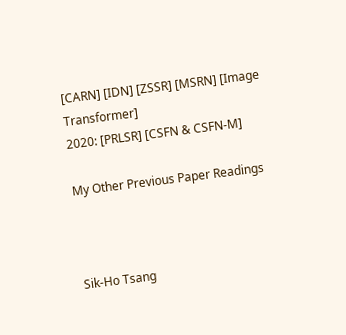[CARN] [IDN] [ZSSR] [MSRN] [Image Transformer]
2020: [PRLSR] [CSFN & CSFN-M]

My Other Previous Paper Readings



Sik-Ho Tsang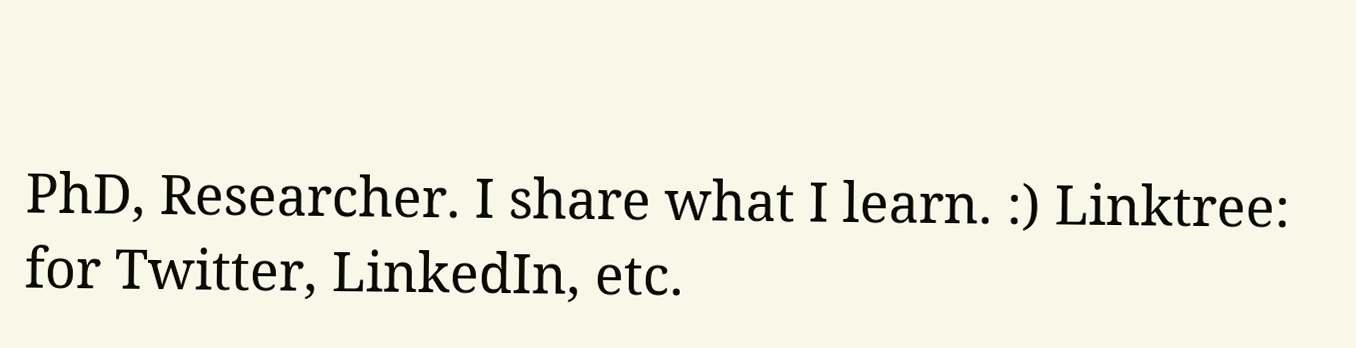PhD, Researcher. I share what I learn. :) Linktree: for Twitter, LinkedIn, etc.